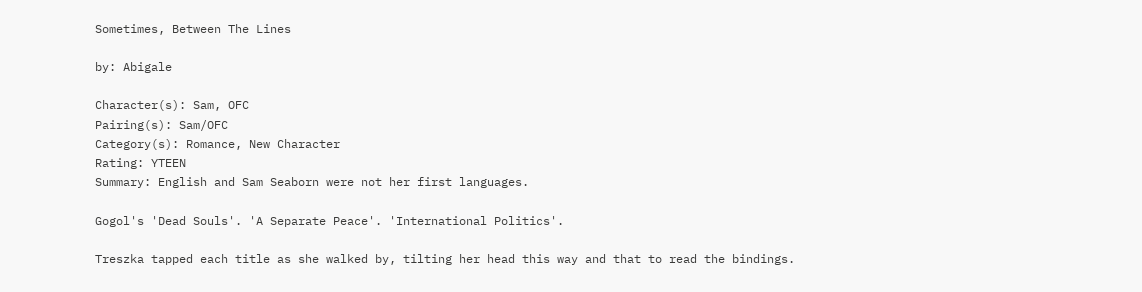Sometimes, Between The Lines

by: Abigale

Character(s): Sam, OFC
Pairing(s): Sam/OFC
Category(s): Romance, New Character
Rating: YTEEN
Summary: English and Sam Seaborn were not her first languages.

Gogol's 'Dead Souls'. 'A Separate Peace'. 'International Politics'.

Treszka tapped each title as she walked by, tilting her head this way and that to read the bindings.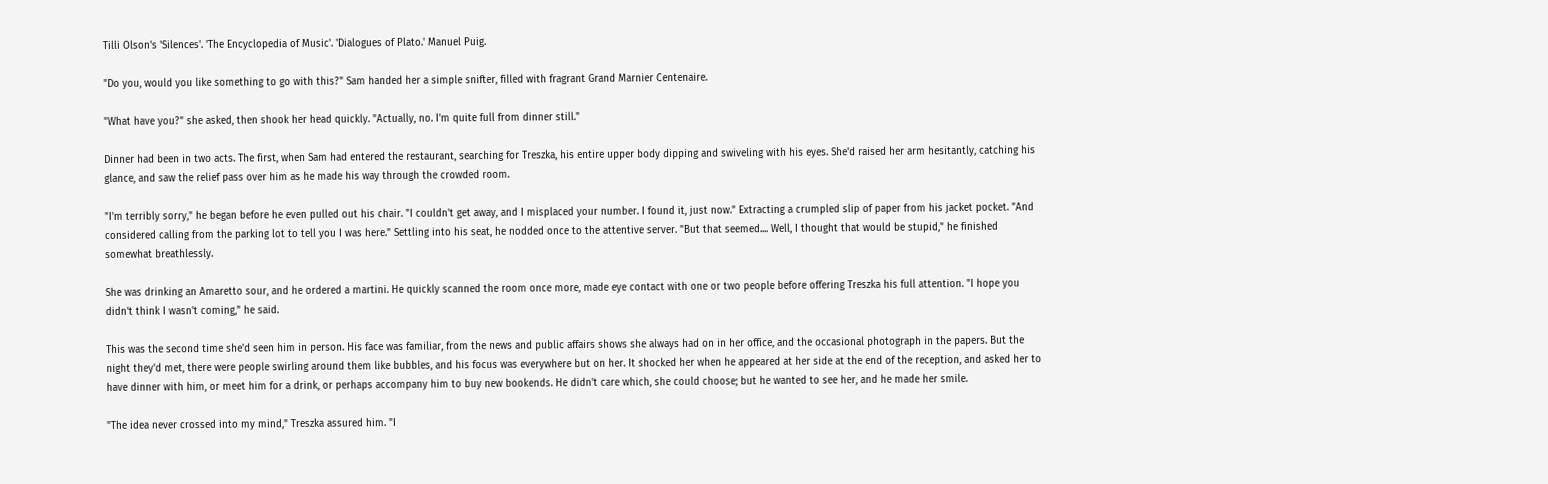Tilli Olson's 'Silences'. 'The Encyclopedia of Music'. 'Dialogues of Plato.' Manuel Puig.

"Do you, would you like something to go with this?" Sam handed her a simple snifter, filled with fragrant Grand Marnier Centenaire.

"What have you?" she asked, then shook her head quickly. "Actually, no. I'm quite full from dinner still."

Dinner had been in two acts. The first, when Sam had entered the restaurant, searching for Treszka, his entire upper body dipping and swiveling with his eyes. She'd raised her arm hesitantly, catching his glance, and saw the relief pass over him as he made his way through the crowded room.

"I'm terribly sorry," he began before he even pulled out his chair. "I couldn't get away, and I misplaced your number. I found it, just now." Extracting a crumpled slip of paper from his jacket pocket. "And considered calling from the parking lot to tell you I was here." Settling into his seat, he nodded once to the attentive server. "But that seemed.... Well, I thought that would be stupid," he finished somewhat breathlessly.

She was drinking an Amaretto sour, and he ordered a martini. He quickly scanned the room once more, made eye contact with one or two people before offering Treszka his full attention. "I hope you didn't think I wasn't coming," he said.

This was the second time she'd seen him in person. His face was familiar, from the news and public affairs shows she always had on in her office, and the occasional photograph in the papers. But the night they'd met, there were people swirling around them like bubbles, and his focus was everywhere but on her. It shocked her when he appeared at her side at the end of the reception, and asked her to have dinner with him, or meet him for a drink, or perhaps accompany him to buy new bookends. He didn't care which, she could choose; but he wanted to see her, and he made her smile.

"The idea never crossed into my mind," Treszka assured him. "I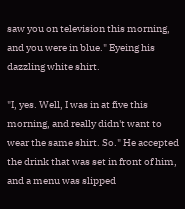saw you on television this morning, and you were in blue." Eyeing his dazzling white shirt.

"I, yes. Well, I was in at five this morning, and really didn't want to wear the same shirt. So." He accepted the drink that was set in front of him, and a menu was slipped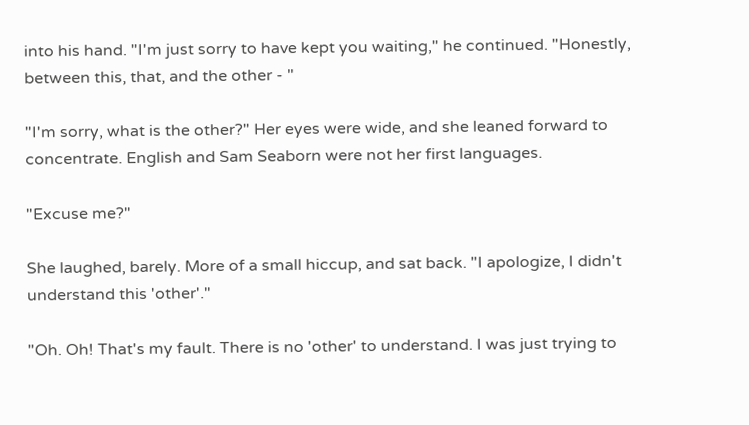into his hand. "I'm just sorry to have kept you waiting," he continued. "Honestly, between this, that, and the other - "

"I'm sorry, what is the other?" Her eyes were wide, and she leaned forward to concentrate. English and Sam Seaborn were not her first languages.

"Excuse me?"

She laughed, barely. More of a small hiccup, and sat back. "I apologize, I didn't understand this 'other'."

"Oh. Oh! That's my fault. There is no 'other' to understand. I was just trying to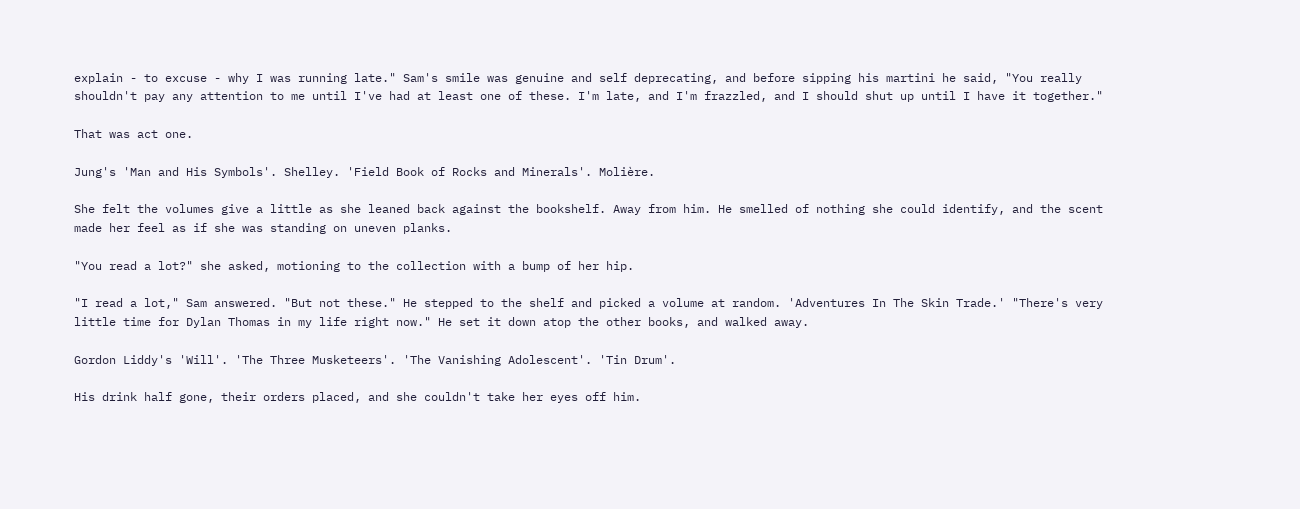explain - to excuse - why I was running late." Sam's smile was genuine and self deprecating, and before sipping his martini he said, "You really shouldn't pay any attention to me until I've had at least one of these. I'm late, and I'm frazzled, and I should shut up until I have it together."

That was act one.

Jung's 'Man and His Symbols'. Shelley. 'Field Book of Rocks and Minerals'. Molière.

She felt the volumes give a little as she leaned back against the bookshelf. Away from him. He smelled of nothing she could identify, and the scent made her feel as if she was standing on uneven planks.

"You read a lot?" she asked, motioning to the collection with a bump of her hip.

"I read a lot," Sam answered. "But not these." He stepped to the shelf and picked a volume at random. 'Adventures In The Skin Trade.' "There's very little time for Dylan Thomas in my life right now." He set it down atop the other books, and walked away.

Gordon Liddy's 'Will'. 'The Three Musketeers'. 'The Vanishing Adolescent'. 'Tin Drum'.

His drink half gone, their orders placed, and she couldn't take her eyes off him.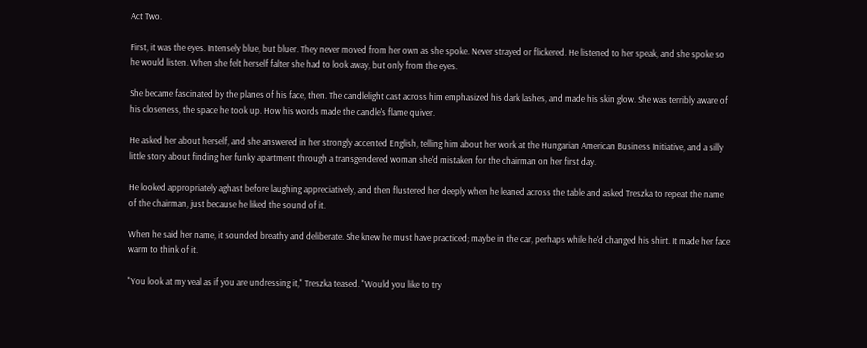Act Two.

First, it was the eyes. Intensely blue, but bluer. They never moved from her own as she spoke. Never strayed or flickered. He listened to her speak, and she spoke so he would listen. When she felt herself falter she had to look away, but only from the eyes.

She became fascinated by the planes of his face, then. The candlelight cast across him emphasized his dark lashes, and made his skin glow. She was terribly aware of his closeness, the space he took up. How his words made the candle's flame quiver.

He asked her about herself, and she answered in her strongly accented English, telling him about her work at the Hungarian American Business Initiative, and a silly little story about finding her funky apartment through a transgendered woman she'd mistaken for the chairman on her first day.

He looked appropriately aghast before laughing appreciatively, and then flustered her deeply when he leaned across the table and asked Treszka to repeat the name of the chairman, just because he liked the sound of it.

When he said her name, it sounded breathy and deliberate. She knew he must have practiced; maybe in the car, perhaps while he'd changed his shirt. It made her face warm to think of it.

"You look at my veal as if you are undressing it," Treszka teased. "Would you like to try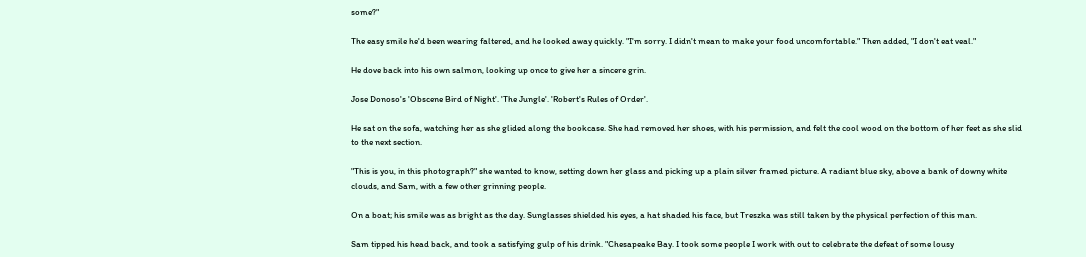some?"

The easy smile he'd been wearing faltered, and he looked away quickly. "I'm sorry. I didn't mean to make your food uncomfortable." Then added, "I don't eat veal."

He dove back into his own salmon, looking up once to give her a sincere grin.

Jose Donoso's 'Obscene Bird of Night'. 'The Jungle'. 'Robert's Rules of Order'.

He sat on the sofa, watching her as she glided along the bookcase. She had removed her shoes, with his permission, and felt the cool wood on the bottom of her feet as she slid to the next section.

"This is you, in this photograph?" she wanted to know, setting down her glass and picking up a plain silver framed picture. A radiant blue sky, above a bank of downy white clouds, and Sam, with a few other grinning people.

On a boat; his smile was as bright as the day. Sunglasses shielded his eyes, a hat shaded his face, but Treszka was still taken by the physical perfection of this man.

Sam tipped his head back, and took a satisfying gulp of his drink. "Chesapeake Bay. I took some people I work with out to celebrate the defeat of some lousy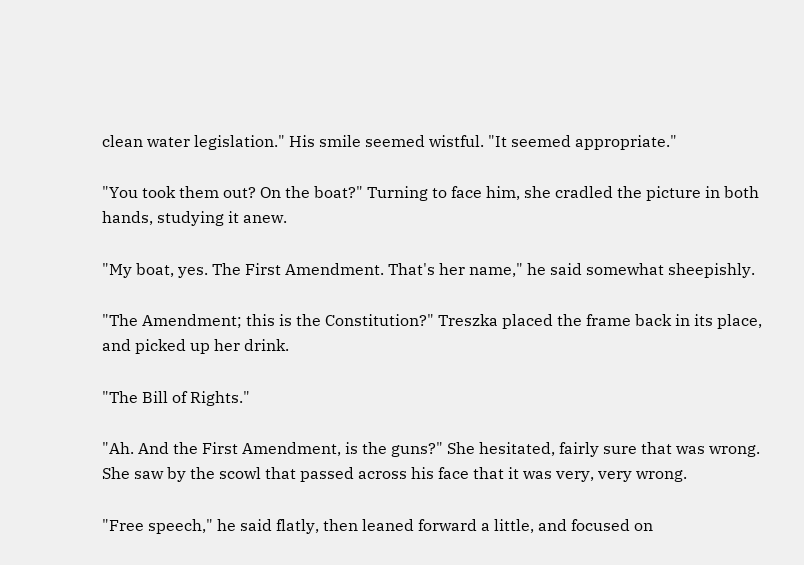clean water legislation." His smile seemed wistful. "It seemed appropriate."

"You took them out? On the boat?" Turning to face him, she cradled the picture in both hands, studying it anew.

"My boat, yes. The First Amendment. That's her name," he said somewhat sheepishly.

"The Amendment; this is the Constitution?" Treszka placed the frame back in its place, and picked up her drink.

"The Bill of Rights."

"Ah. And the First Amendment, is the guns?" She hesitated, fairly sure that was wrong. She saw by the scowl that passed across his face that it was very, very wrong.

"Free speech," he said flatly, then leaned forward a little, and focused on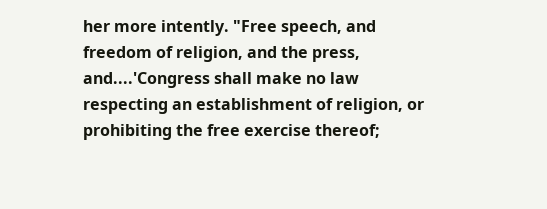her more intently. "Free speech, and freedom of religion, and the press, and....'Congress shall make no law respecting an establishment of religion, or prohibiting the free exercise thereof;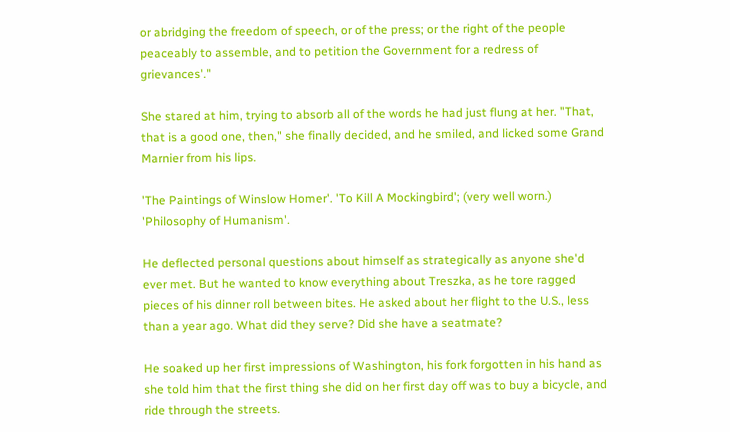or abridging the freedom of speech, or of the press; or the right of the people peaceably to assemble, and to petition the Government for a redress of grievances'."

She stared at him, trying to absorb all of the words he had just flung at her. "That, that is a good one, then," she finally decided, and he smiled, and licked some Grand Marnier from his lips.

'The Paintings of Winslow Homer'. 'To Kill A Mockingbird'; (very well worn.) 'Philosophy of Humanism'.

He deflected personal questions about himself as strategically as anyone she'd ever met. But he wanted to know everything about Treszka, as he tore ragged pieces of his dinner roll between bites. He asked about her flight to the U.S., less than a year ago. What did they serve? Did she have a seatmate?

He soaked up her first impressions of Washington, his fork forgotten in his hand as she told him that the first thing she did on her first day off was to buy a bicycle, and ride through the streets.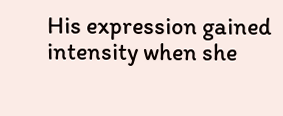His expression gained intensity when she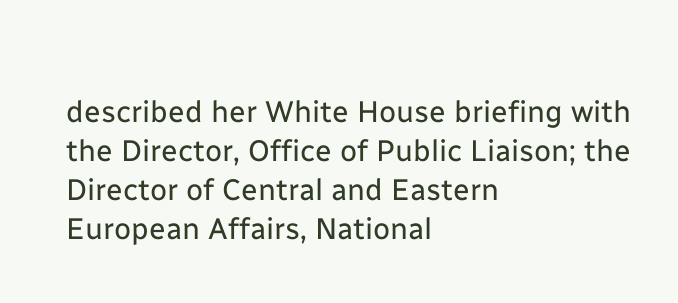described her White House briefing with the Director, Office of Public Liaison; the Director of Central and Eastern European Affairs, National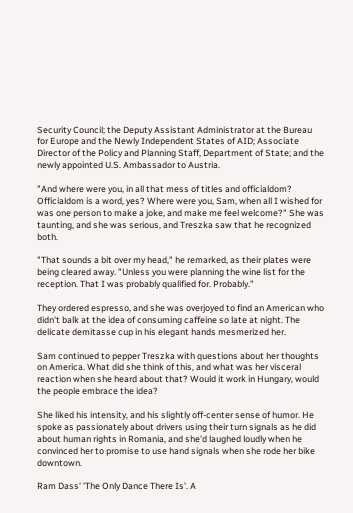Security Council; the Deputy Assistant Administrator at the Bureau for Europe and the Newly Independent States of AID; Associate Director of the Policy and Planning Staff, Department of State; and the newly appointed U.S. Ambassador to Austria.

"And where were you, in all that mess of titles and officialdom? Officialdom is a word, yes? Where were you, Sam, when all I wished for was one person to make a joke, and make me feel welcome?" She was taunting, and she was serious, and Treszka saw that he recognized both.

"That sounds a bit over my head," he remarked, as their plates were being cleared away. "Unless you were planning the wine list for the reception. That I was probably qualified for. Probably."

They ordered espresso, and she was overjoyed to find an American who didn't balk at the idea of consuming caffeine so late at night. The delicate demitasse cup in his elegant hands mesmerized her.

Sam continued to pepper Treszka with questions about her thoughts on America. What did she think of this, and what was her visceral reaction when she heard about that? Would it work in Hungary, would the people embrace the idea?

She liked his intensity, and his slightly off-center sense of humor. He spoke as passionately about drivers using their turn signals as he did about human rights in Romania, and she'd laughed loudly when he convinced her to promise to use hand signals when she rode her bike downtown.

Ram Dass' 'The Only Dance There Is'. A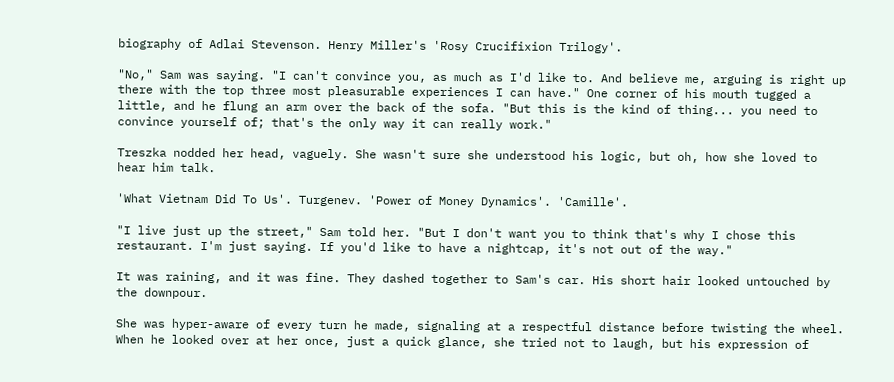biography of Adlai Stevenson. Henry Miller's 'Rosy Crucifixion Trilogy'.

"No," Sam was saying. "I can't convince you, as much as I'd like to. And believe me, arguing is right up there with the top three most pleasurable experiences I can have." One corner of his mouth tugged a little, and he flung an arm over the back of the sofa. "But this is the kind of thing... you need to convince yourself of; that's the only way it can really work."

Treszka nodded her head, vaguely. She wasn't sure she understood his logic, but oh, how she loved to hear him talk.

'What Vietnam Did To Us'. Turgenev. 'Power of Money Dynamics'. 'Camille'.

"I live just up the street," Sam told her. "But I don't want you to think that's why I chose this restaurant. I'm just saying. If you'd like to have a nightcap, it's not out of the way."

It was raining, and it was fine. They dashed together to Sam's car. His short hair looked untouched by the downpour.

She was hyper-aware of every turn he made, signaling at a respectful distance before twisting the wheel. When he looked over at her once, just a quick glance, she tried not to laugh, but his expression of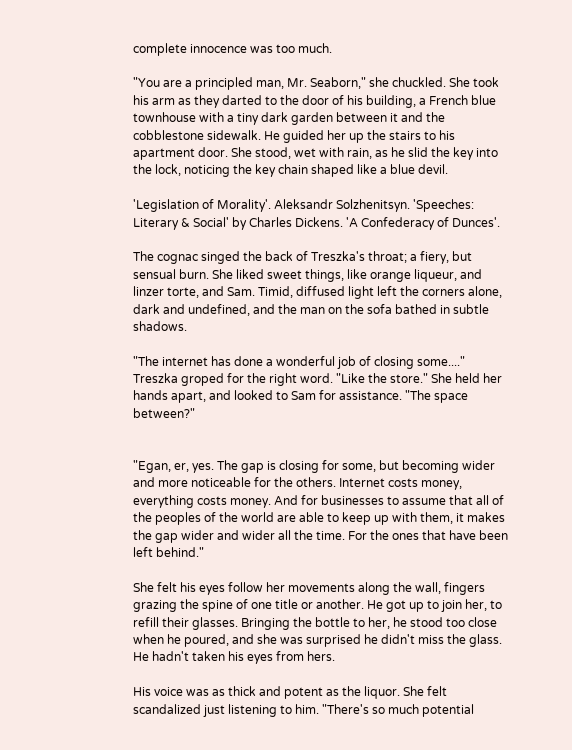complete innocence was too much.

"You are a principled man, Mr. Seaborn," she chuckled. She took his arm as they darted to the door of his building, a French blue townhouse with a tiny dark garden between it and the cobblestone sidewalk. He guided her up the stairs to his apartment door. She stood, wet with rain, as he slid the key into the lock, noticing the key chain shaped like a blue devil.

'Legislation of Morality'. Aleksandr Solzhenitsyn. 'Speeches: Literary & Social' by Charles Dickens. 'A Confederacy of Dunces'.

The cognac singed the back of Treszka's throat; a fiery, but sensual burn. She liked sweet things, like orange liqueur, and linzer torte, and Sam. Timid, diffused light left the corners alone, dark and undefined, and the man on the sofa bathed in subtle shadows.

"The internet has done a wonderful job of closing some...." Treszka groped for the right word. "Like the store." She held her hands apart, and looked to Sam for assistance. "The space between?"


"Egan, er, yes. The gap is closing for some, but becoming wider and more noticeable for the others. Internet costs money, everything costs money. And for businesses to assume that all of the peoples of the world are able to keep up with them, it makes the gap wider and wider all the time. For the ones that have been left behind."

She felt his eyes follow her movements along the wall, fingers grazing the spine of one title or another. He got up to join her, to refill their glasses. Bringing the bottle to her, he stood too close when he poured, and she was surprised he didn't miss the glass. He hadn't taken his eyes from hers.

His voice was as thick and potent as the liquor. She felt scandalized just listening to him. "There's so much potential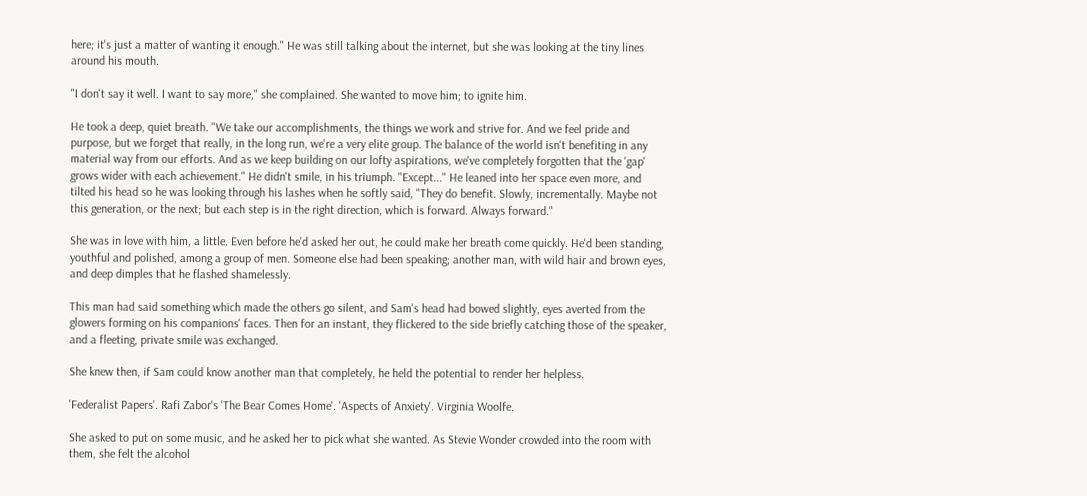here; it's just a matter of wanting it enough." He was still talking about the internet, but she was looking at the tiny lines around his mouth.

"I don't say it well. I want to say more," she complained. She wanted to move him; to ignite him.

He took a deep, quiet breath. "We take our accomplishments, the things we work and strive for. And we feel pride and purpose, but we forget that really, in the long run, we're a very elite group. The balance of the world isn't benefiting in any material way from our efforts. And as we keep building on our lofty aspirations, we've completely forgotten that the 'gap' grows wider with each achievement." He didn't smile, in his triumph. "Except..." He leaned into her space even more, and tilted his head so he was looking through his lashes when he softly said, "They do benefit. Slowly, incrementally. Maybe not this generation, or the next; but each step is in the right direction, which is forward. Always forward."

She was in love with him, a little. Even before he'd asked her out, he could make her breath come quickly. He'd been standing, youthful and polished, among a group of men. Someone else had been speaking; another man, with wild hair and brown eyes, and deep dimples that he flashed shamelessly.

This man had said something which made the others go silent, and Sam's head had bowed slightly, eyes averted from the glowers forming on his companions' faces. Then for an instant, they flickered to the side briefly catching those of the speaker, and a fleeting, private smile was exchanged.

She knew then, if Sam could know another man that completely, he held the potential to render her helpless.

'Federalist Papers'. Rafi Zabor's 'The Bear Comes Home'. 'Aspects of Anxiety'. Virginia Woolfe.

She asked to put on some music, and he asked her to pick what she wanted. As Stevie Wonder crowded into the room with them, she felt the alcohol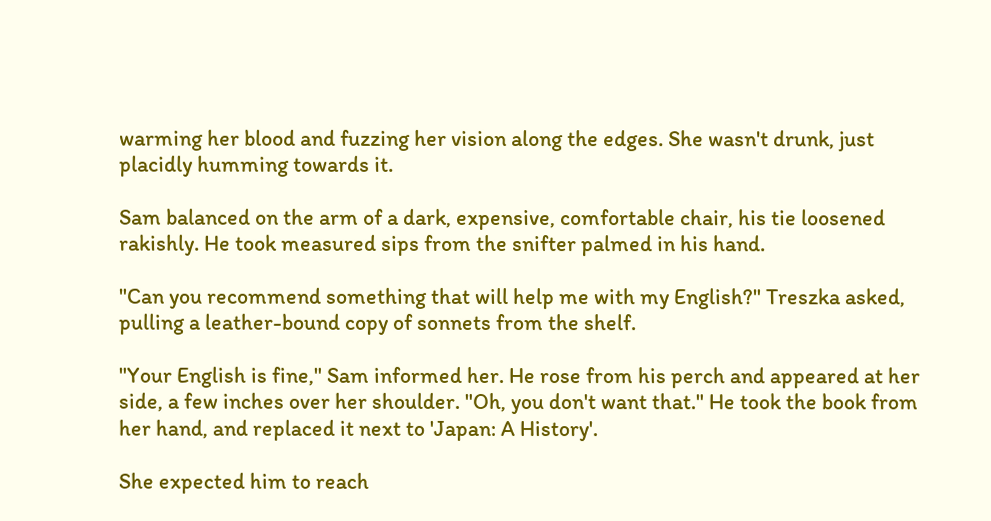warming her blood and fuzzing her vision along the edges. She wasn't drunk, just placidly humming towards it.

Sam balanced on the arm of a dark, expensive, comfortable chair, his tie loosened rakishly. He took measured sips from the snifter palmed in his hand.

"Can you recommend something that will help me with my English?" Treszka asked, pulling a leather-bound copy of sonnets from the shelf.

"Your English is fine," Sam informed her. He rose from his perch and appeared at her side, a few inches over her shoulder. "Oh, you don't want that." He took the book from her hand, and replaced it next to 'Japan: A History'.

She expected him to reach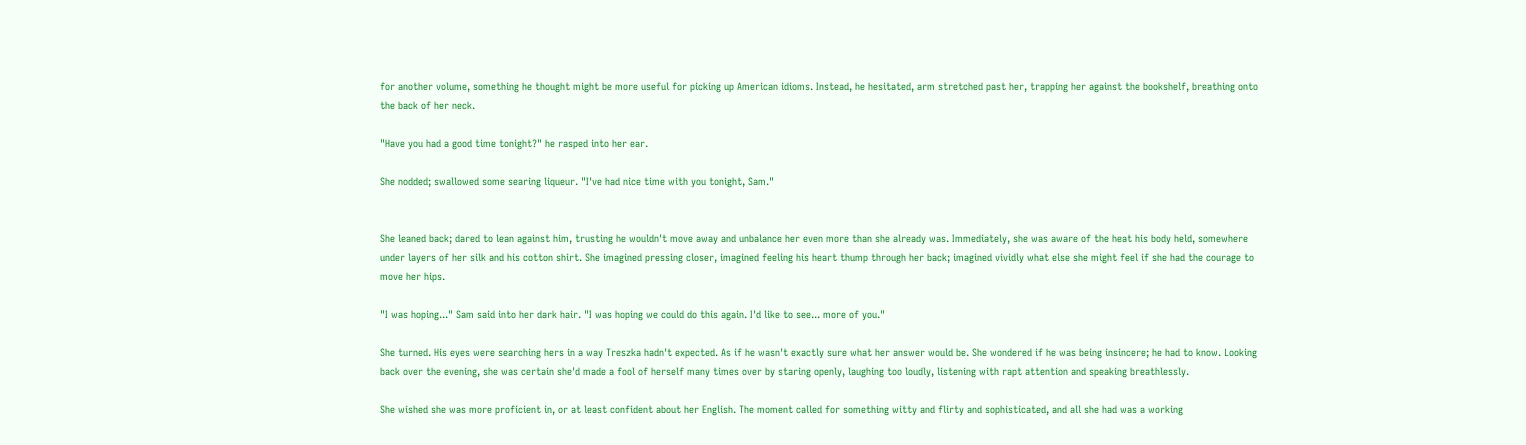for another volume, something he thought might be more useful for picking up American idioms. Instead, he hesitated, arm stretched past her, trapping her against the bookshelf, breathing onto the back of her neck.

"Have you had a good time tonight?" he rasped into her ear.

She nodded; swallowed some searing liqueur. "I've had nice time with you tonight, Sam."


She leaned back; dared to lean against him, trusting he wouldn't move away and unbalance her even more than she already was. Immediately, she was aware of the heat his body held, somewhere under layers of her silk and his cotton shirt. She imagined pressing closer, imagined feeling his heart thump through her back; imagined vividly what else she might feel if she had the courage to move her hips.

"I was hoping..." Sam said into her dark hair. "I was hoping we could do this again. I'd like to see... more of you."

She turned. His eyes were searching hers in a way Treszka hadn't expected. As if he wasn't exactly sure what her answer would be. She wondered if he was being insincere; he had to know. Looking back over the evening, she was certain she'd made a fool of herself many times over by staring openly, laughing too loudly, listening with rapt attention and speaking breathlessly.

She wished she was more proficient in, or at least confident about her English. The moment called for something witty and flirty and sophisticated, and all she had was a working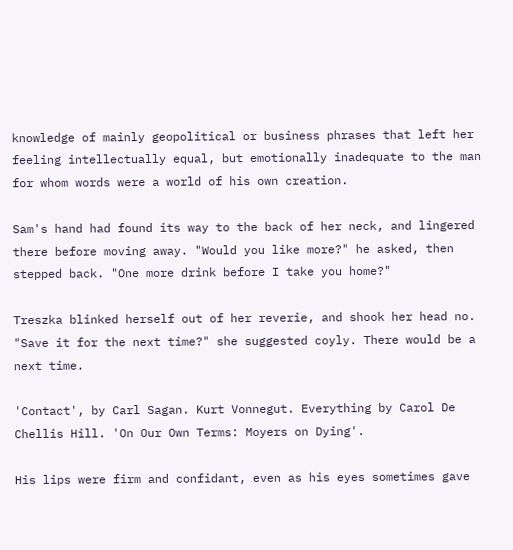knowledge of mainly geopolitical or business phrases that left her feeling intellectually equal, but emotionally inadequate to the man for whom words were a world of his own creation.

Sam's hand had found its way to the back of her neck, and lingered there before moving away. "Would you like more?" he asked, then stepped back. "One more drink before I take you home?"

Treszka blinked herself out of her reverie, and shook her head no. "Save it for the next time?" she suggested coyly. There would be a next time.

'Contact', by Carl Sagan. Kurt Vonnegut. Everything by Carol De Chellis Hill. 'On Our Own Terms: Moyers on Dying'.

His lips were firm and confidant, even as his eyes sometimes gave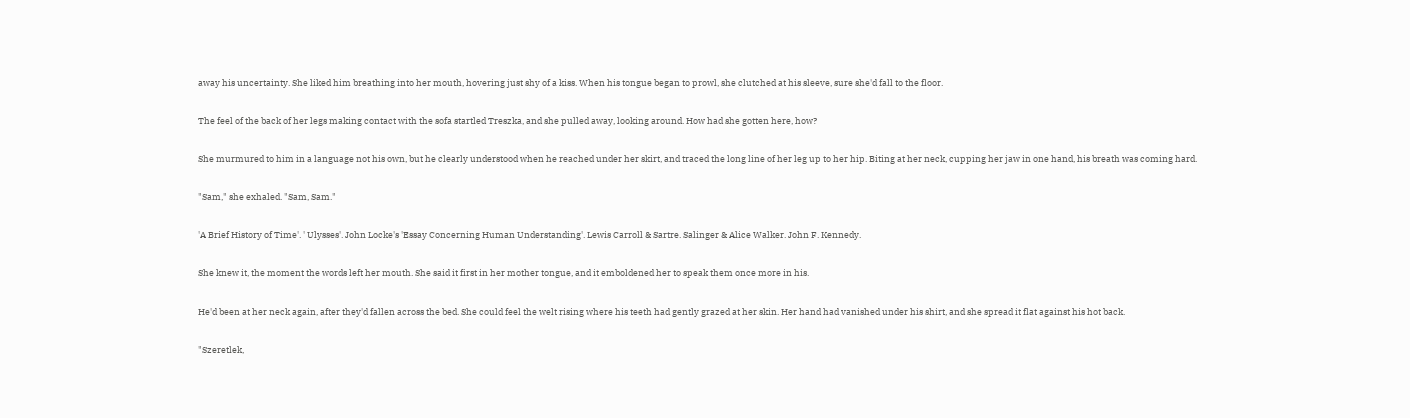away his uncertainty. She liked him breathing into her mouth, hovering just shy of a kiss. When his tongue began to prowl, she clutched at his sleeve, sure she'd fall to the floor.

The feel of the back of her legs making contact with the sofa startled Treszka, and she pulled away, looking around. How had she gotten here, how?

She murmured to him in a language not his own, but he clearly understood when he reached under her skirt, and traced the long line of her leg up to her hip. Biting at her neck, cupping her jaw in one hand, his breath was coming hard.

"Sam," she exhaled. "Sam, Sam."

'A Brief History of Time'. ' Ulysses'. John Locke's 'Essay Concerning Human Understanding'. Lewis Carroll & Sartre. Salinger & Alice Walker. John F. Kennedy.

She knew it, the moment the words left her mouth. She said it first in her mother tongue, and it emboldened her to speak them once more in his.

He'd been at her neck again, after they'd fallen across the bed. She could feel the welt rising where his teeth had gently grazed at her skin. Her hand had vanished under his shirt, and she spread it flat against his hot back.

"Szeretlek,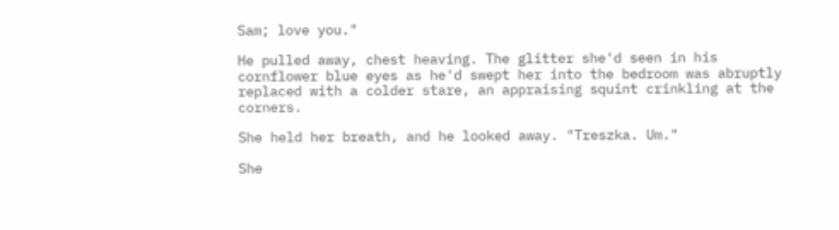Sam; love you."

He pulled away, chest heaving. The glitter she'd seen in his cornflower blue eyes as he'd swept her into the bedroom was abruptly replaced with a colder stare, an appraising squint crinkling at the corners.

She held her breath, and he looked away. "Treszka. Um."

She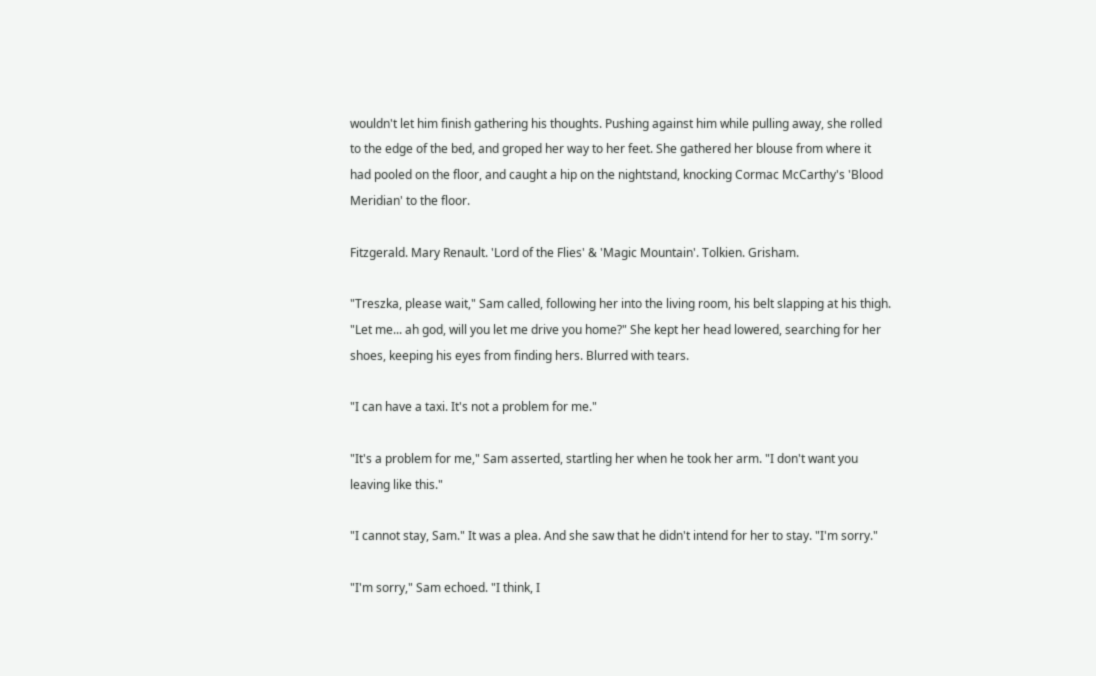wouldn't let him finish gathering his thoughts. Pushing against him while pulling away, she rolled to the edge of the bed, and groped her way to her feet. She gathered her blouse from where it had pooled on the floor, and caught a hip on the nightstand, knocking Cormac McCarthy's 'Blood Meridian' to the floor.

Fitzgerald. Mary Renault. 'Lord of the Flies' & 'Magic Mountain'. Tolkien. Grisham.

"Treszka, please wait," Sam called, following her into the living room, his belt slapping at his thigh. "Let me... ah god, will you let me drive you home?" She kept her head lowered, searching for her shoes, keeping his eyes from finding hers. Blurred with tears.

"I can have a taxi. It's not a problem for me."

"It's a problem for me," Sam asserted, startling her when he took her arm. "I don't want you leaving like this."

"I cannot stay, Sam." It was a plea. And she saw that he didn't intend for her to stay. "I'm sorry."

"I'm sorry," Sam echoed. "I think, I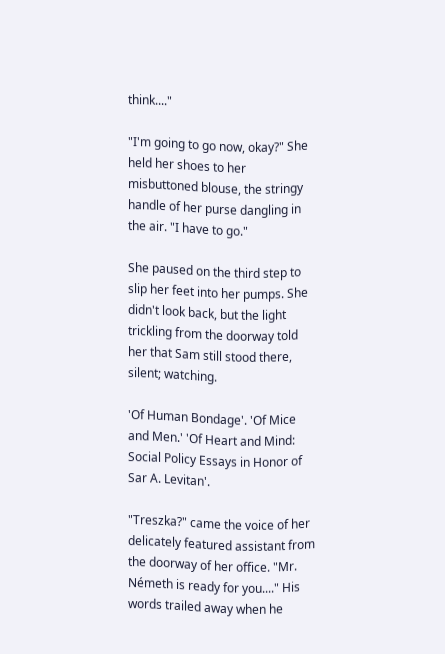think...."

"I'm going to go now, okay?" She held her shoes to her misbuttoned blouse, the stringy handle of her purse dangling in the air. "I have to go."

She paused on the third step to slip her feet into her pumps. She didn't look back, but the light trickling from the doorway told her that Sam still stood there, silent; watching.

'Of Human Bondage'. 'Of Mice and Men.' 'Of Heart and Mind: Social Policy Essays in Honor of Sar A. Levitan'.

"Treszka?" came the voice of her delicately featured assistant from the doorway of her office. "Mr. Németh is ready for you...." His words trailed away when he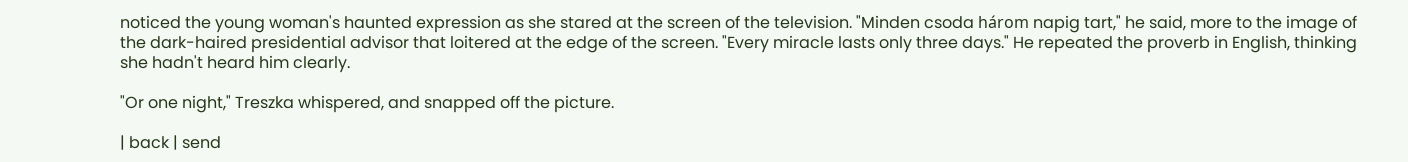noticed the young woman's haunted expression as she stared at the screen of the television. "Minden csoda három napig tart," he said, more to the image of the dark-haired presidential advisor that loitered at the edge of the screen. "Every miracle lasts only three days." He repeated the proverb in English, thinking she hadn't heard him clearly.

"Or one night," Treszka whispered, and snapped off the picture.

| back | send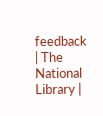feedback | The National Library |